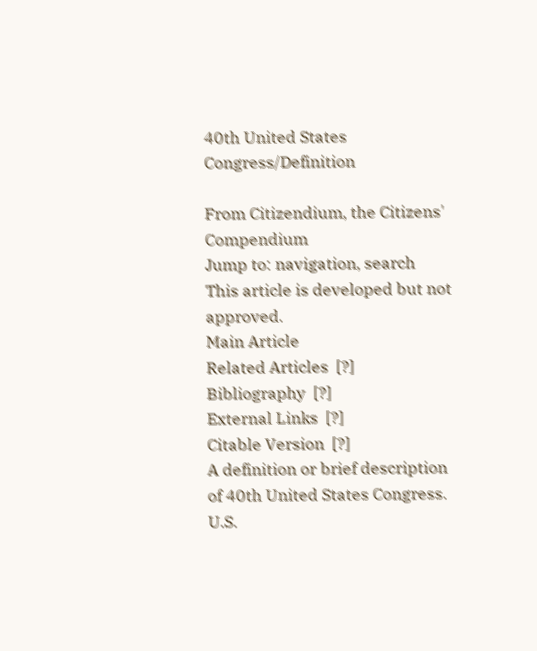40th United States Congress/Definition

From Citizendium, the Citizens' Compendium
Jump to: navigation, search
This article is developed but not approved.
Main Article
Related Articles  [?]
Bibliography  [?]
External Links  [?]
Citable Version  [?]
A definition or brief description of 40th United States Congress.
U.S.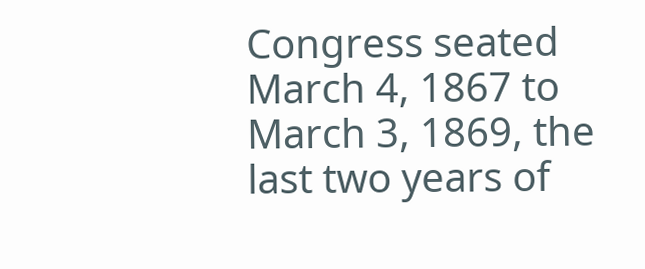Congress seated March 4, 1867 to March 3, 1869, the last two years of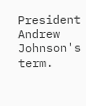President Andrew Johnson's term.